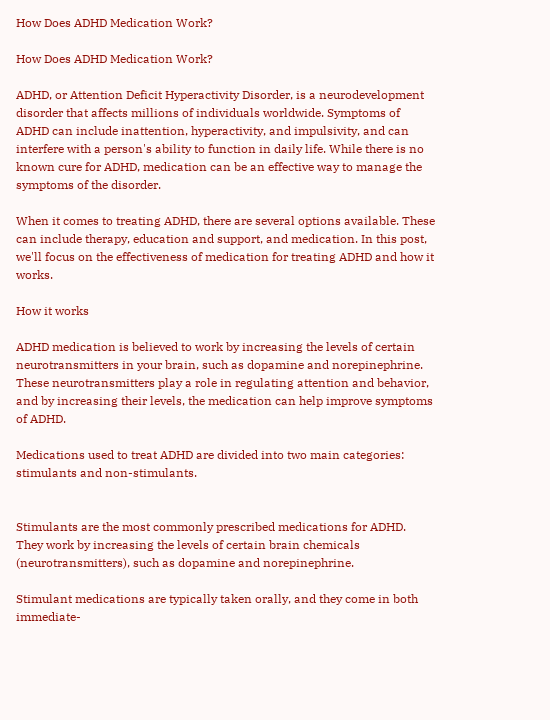How Does ADHD Medication Work?

How Does ADHD Medication Work?

ADHD, or Attention Deficit Hyperactivity Disorder, is a neurodevelopment disorder that affects millions of individuals worldwide. Symptoms of ADHD can include inattention, hyperactivity, and impulsivity, and can interfere with a person's ability to function in daily life. While there is no known cure for ADHD, medication can be an effective way to manage the symptoms of the disorder.

When it comes to treating ADHD, there are several options available. These can include therapy, education and support, and medication. In this post, we'll focus on the effectiveness of medication for treating ADHD and how it works.

How it works

ADHD medication is believed to work by increasing the levels of certain neurotransmitters in your brain, such as dopamine and norepinephrine. These neurotransmitters play a role in regulating attention and behavior, and by increasing their levels, the medication can help improve symptoms of ADHD.

Medications used to treat ADHD are divided into two main categories: stimulants and non-stimulants.


Stimulants are the most commonly prescribed medications for ADHD. They work by increasing the levels of certain brain chemicals (neurotransmitters), such as dopamine and norepinephrine.

Stimulant medications are typically taken orally, and they come in both immediate-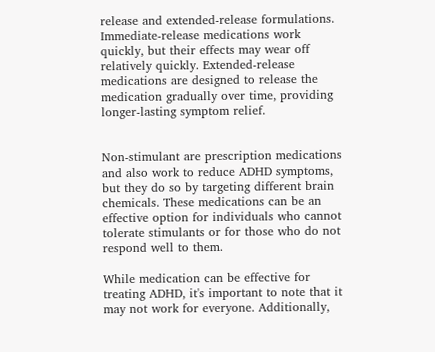release and extended-release formulations. Immediate-release medications work quickly, but their effects may wear off relatively quickly. Extended-release medications are designed to release the medication gradually over time, providing longer-lasting symptom relief.


Non-stimulant are prescription medications and also work to reduce ADHD symptoms, but they do so by targeting different brain chemicals. These medications can be an effective option for individuals who cannot tolerate stimulants or for those who do not respond well to them.

While medication can be effective for treating ADHD, it's important to note that it may not work for everyone. Additionally,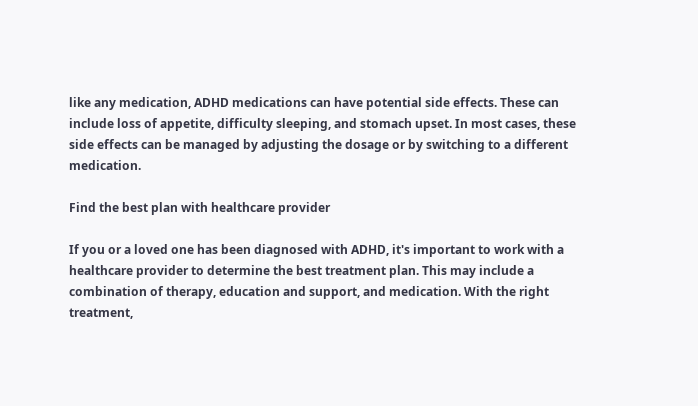like any medication, ADHD medications can have potential side effects. These can include loss of appetite, difficulty sleeping, and stomach upset. In most cases, these side effects can be managed by adjusting the dosage or by switching to a different medication.

Find the best plan with healthcare provider

If you or a loved one has been diagnosed with ADHD, it's important to work with a healthcare provider to determine the best treatment plan. This may include a combination of therapy, education and support, and medication. With the right treatment,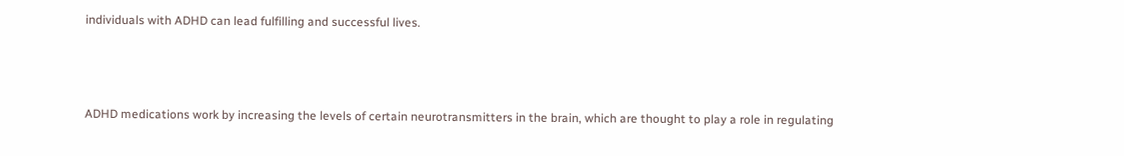individuals with ADHD can lead fulfilling and successful lives.



ADHD medications work by increasing the levels of certain neurotransmitters in the brain, which are thought to play a role in regulating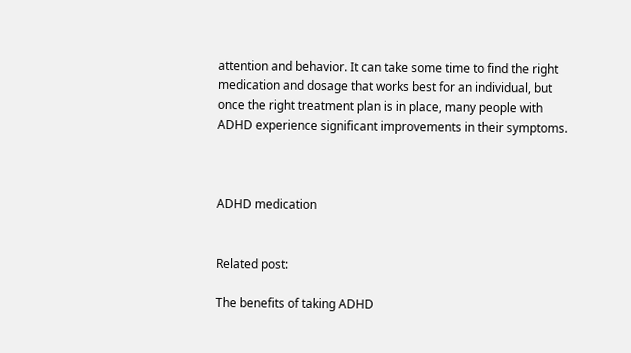attention and behavior. It can take some time to find the right medication and dosage that works best for an individual, but once the right treatment plan is in place, many people with ADHD experience significant improvements in their symptoms.



ADHD medication


Related post:

The benefits of taking ADHD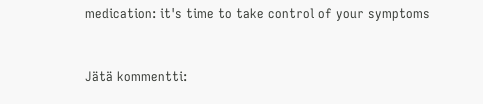medication: it's time to take control of your symptoms


Jätä kommentti: